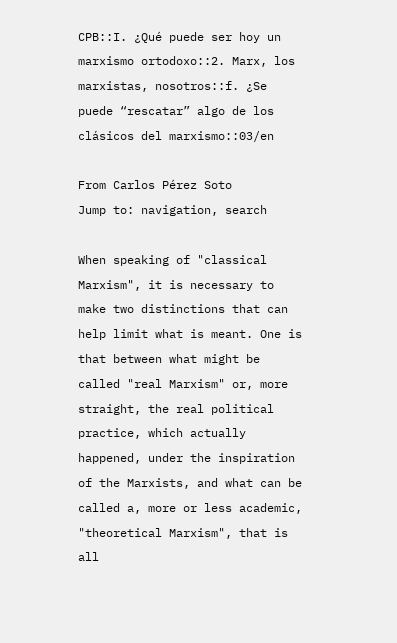CPB::I. ¿Qué puede ser hoy un marxismo ortodoxo::2. Marx, los marxistas, nosotros::f. ¿Se puede “rescatar” algo de los clásicos del marxismo::03/en

From Carlos Pérez Soto
Jump to: navigation, search

When speaking of "classical Marxism", it is necessary to make two distinctions that can help limit what is meant. One is that between what might be called "real Marxism" or, more straight, the real political practice, which actually happened, under the inspiration of the Marxists, and what can be called a, more or less academic, "theoretical Marxism", that is all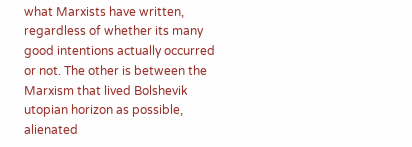what Marxists have written, regardless of whether its many good intentions actually occurred or not. The other is between the Marxism that lived Bolshevik utopian horizon as possible, alienated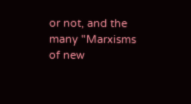or not, and the many "Marxisms of new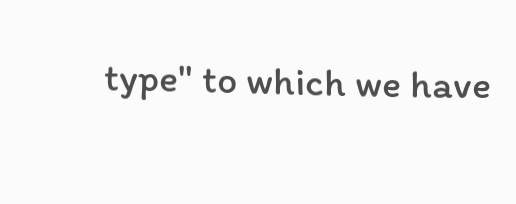type" to which we have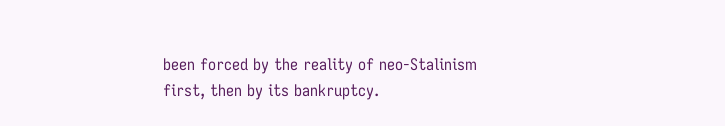been forced by the reality of neo-Stalinism first, then by its bankruptcy.